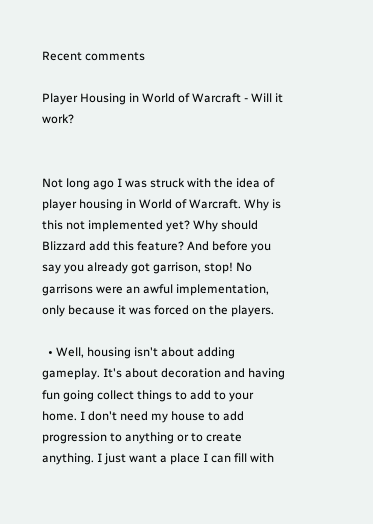Recent comments

Player Housing in World of Warcraft - Will it work?


Not long ago I was struck with the idea of player housing in World of Warcraft. Why is this not implemented yet? Why should Blizzard add this feature? And before you say you already got garrison, stop! No garrisons were an awful implementation, only because it was forced on the players.

  • Well, housing isn't about adding gameplay. It's about decoration and having fun going collect things to add to your home. I don't need my house to add progression to anything or to create anything. I just want a place I can fill with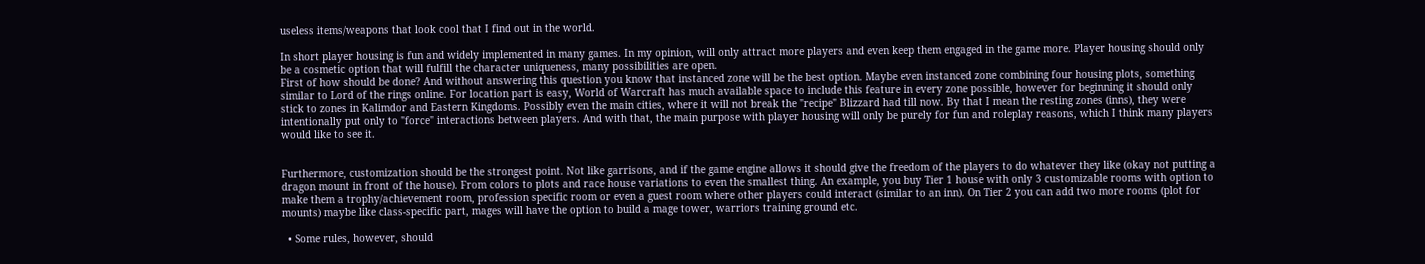useless items/weapons that look cool that I find out in the world.

In short player housing is fun and widely implemented in many games. In my opinion, will only attract more players and even keep them engaged in the game more. Player housing should only be a cosmetic option that will fulfill the character uniqueness, many possibilities are open.
First of how should be done? And without answering this question you know that instanced zone will be the best option. Maybe even instanced zone combining four housing plots, something similar to Lord of the rings online. For location part is easy, World of Warcraft has much available space to include this feature in every zone possible, however for beginning it should only stick to zones in Kalimdor and Eastern Kingdoms. Possibly even the main cities, where it will not break the "recipe" Blizzard had till now. By that I mean the resting zones (inns), they were intentionally put only to "force" interactions between players. And with that, the main purpose with player housing will only be purely for fun and roleplay reasons, which I think many players would like to see it.


Furthermore, customization should be the strongest point. Not like garrisons, and if the game engine allows it should give the freedom of the players to do whatever they like (okay not putting a dragon mount in front of the house). From colors to plots and race house variations to even the smallest thing. An example, you buy Tier 1 house with only 3 customizable rooms with option to make them a trophy/achievement room, profession specific room or even a guest room where other players could interact (similar to an inn). On Tier 2 you can add two more rooms (plot for mounts) maybe like class-specific part, mages will have the option to build a mage tower, warriors training ground etc.

  • Some rules, however, should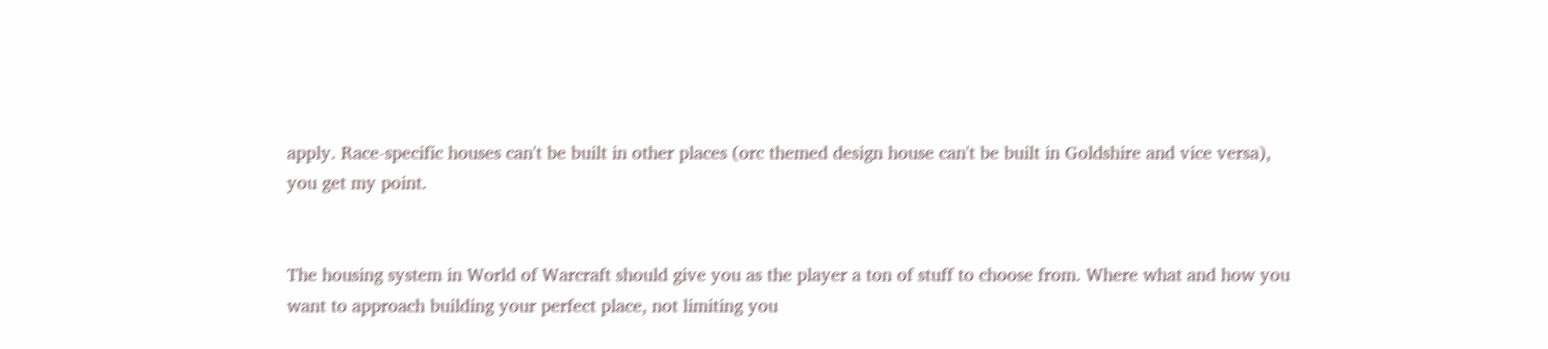apply. Race-specific houses can't be built in other places (orc themed design house can't be built in Goldshire and vice versa), you get my point.


The housing system in World of Warcraft should give you as the player a ton of stuff to choose from. Where what and how you want to approach building your perfect place, not limiting you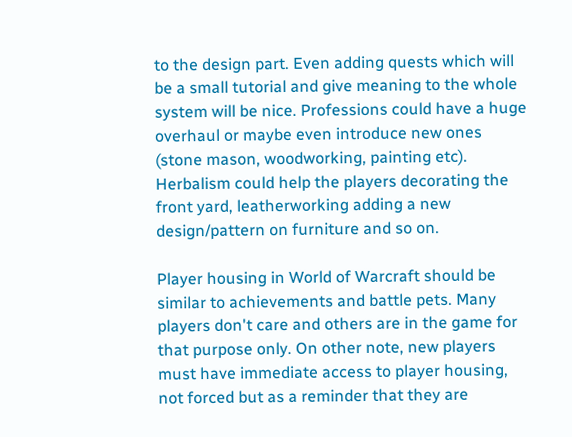to the design part. Even adding quests which will be a small tutorial and give meaning to the whole system will be nice. Professions could have a huge overhaul or maybe even introduce new ones (stone mason, woodworking, painting etc). Herbalism could help the players decorating the front yard, leatherworking adding a new design/pattern on furniture and so on.

Player housing in World of Warcraft should be similar to achievements and battle pets. Many players don't care and others are in the game for that purpose only. On other note, new players must have immediate access to player housing, not forced but as a reminder that they are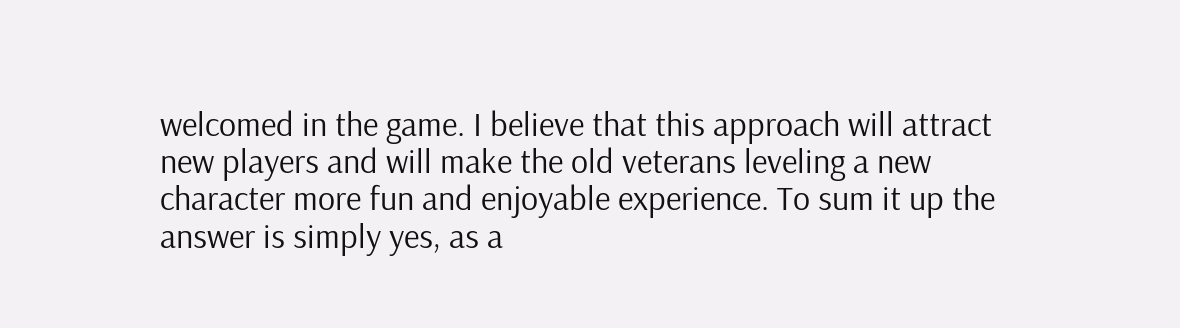welcomed in the game. I believe that this approach will attract new players and will make the old veterans leveling a new character more fun and enjoyable experience. To sum it up the answer is simply yes, as a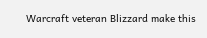Warcraft veteran Blizzard make this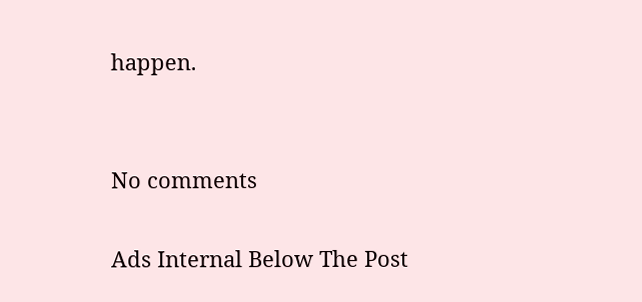happen.


No comments

Ads Internal Below The Post